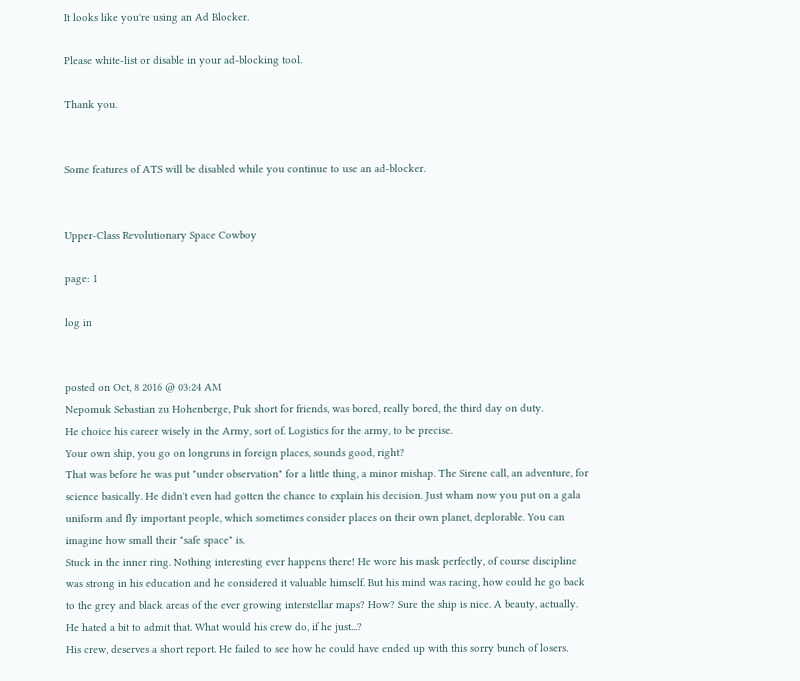It looks like you're using an Ad Blocker.

Please white-list or disable in your ad-blocking tool.

Thank you.


Some features of ATS will be disabled while you continue to use an ad-blocker.


Upper-Class Revolutionary Space Cowboy

page: 1

log in


posted on Oct, 8 2016 @ 03:24 AM
Nepomuk Sebastian zu Hohenberge, Puk short for friends, was bored, really bored, the third day on duty.
He choice his career wisely in the Army, sort of. Logistics for the army, to be precise.
Your own ship, you go on longruns in foreign places, sounds good, right?
That was before he was put "under observation" for a little thing, a minor mishap. The Sirene call, an adventure, for science basically. He didn't even had gotten the chance to explain his decision. Just wham now you put on a gala uniform and fly important people, which sometimes consider places on their own planet, deplorable. You can imagine how small their "safe space" is.
Stuck in the inner ring. Nothing interesting ever happens there! He wore his mask perfectly, of course discipline was strong in his education and he considered it valuable himself. But his mind was racing, how could he go back to the grey and black areas of the ever growing interstellar maps? How? Sure the ship is nice. A beauty, actually. He hated a bit to admit that. What would his crew do, if he just...?
His crew, deserves a short report. He failed to see how he could have ended up with this sorry bunch of losers.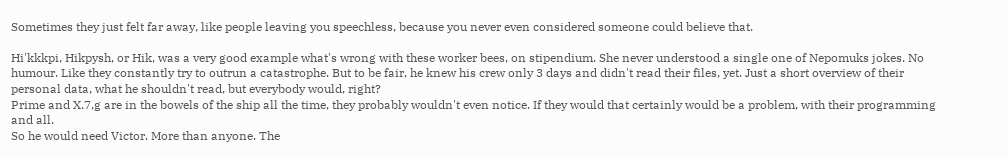Sometimes they just felt far away, like people leaving you speechless, because you never even considered someone could believe that.

Hi'kkkpi, Hikpysh, or Hik, was a very good example what's wrong with these worker bees, on stipendium. She never understood a single one of Nepomuks jokes. No humour. Like they constantly try to outrun a catastrophe. But to be fair, he knew his crew only 3 days and didn't read their files, yet. Just a short overview of their personal data, what he shouldn't read, but everybody would, right?
Prime and X.7,g are in the bowels of the ship all the time, they probably wouldn't even notice. If they would that certainly would be a problem, with their programming and all.
So he would need Victor. More than anyone. The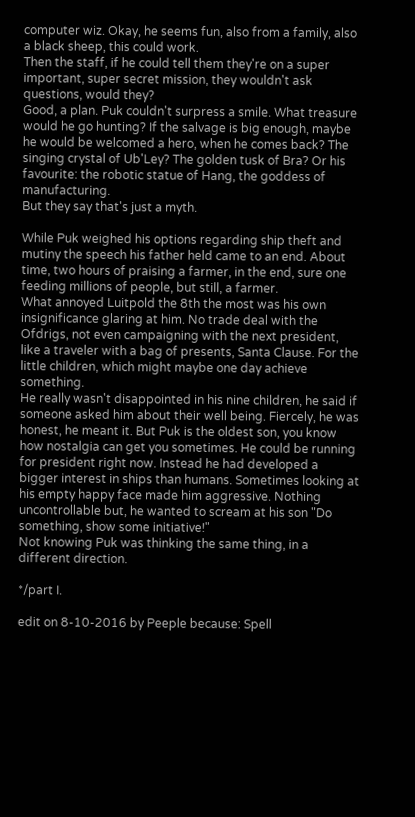computer wiz. Okay, he seems fun, also from a family, also a black sheep, this could work.
Then the staff, if he could tell them they're on a super important, super secret mission, they wouldn't ask questions, would they?
Good, a plan. Puk couldn't surpress a smile. What treasure would he go hunting? If the salvage is big enough, maybe he would be welcomed a hero, when he comes back? The singing crystal of Ub'Ley? The golden tusk of Bra? Or his favourite: the robotic statue of Hang, the goddess of manufacturing.
But they say that's just a myth.

While Puk weighed his options regarding ship theft and mutiny the speech his father held came to an end. About time, two hours of praising a farmer, in the end, sure one feeding millions of people, but still, a farmer.
What annoyed Luitpold the 8th the most was his own insignificance glaring at him. No trade deal with the Ofdrigs, not even campaigning with the next president, like a traveler with a bag of presents, Santa Clause. For the little children, which might maybe one day achieve something.
He really wasn't disappointed in his nine children, he said if someone asked him about their well being. Fiercely, he was honest, he meant it. But Puk is the oldest son, you know how nostalgia can get you sometimes. He could be running for president right now. Instead he had developed a bigger interest in ships than humans. Sometimes looking at his empty happy face made him aggressive. Nothing uncontrollable but, he wanted to scream at his son "Do something, show some initiative!"
Not knowing Puk was thinking the same thing, in a different direction.

*/part I.

edit on 8-10-2016 by Peeple because: Spell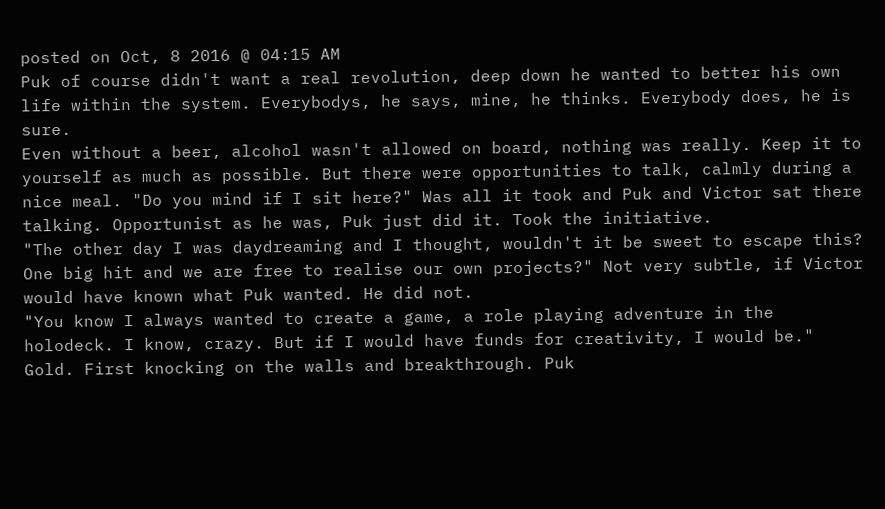posted on Oct, 8 2016 @ 04:15 AM
Puk of course didn't want a real revolution, deep down he wanted to better his own life within the system. Everybodys, he says, mine, he thinks. Everybody does, he is sure.
Even without a beer, alcohol wasn't allowed on board, nothing was really. Keep it to yourself as much as possible. But there were opportunities to talk, calmly during a nice meal. "Do you mind if I sit here?" Was all it took and Puk and Victor sat there talking. Opportunist as he was, Puk just did it. Took the initiative.
"The other day I was daydreaming and I thought, wouldn't it be sweet to escape this? One big hit and we are free to realise our own projects?" Not very subtle, if Victor would have known what Puk wanted. He did not.
"You know I always wanted to create a game, a role playing adventure in the holodeck. I know, crazy. But if I would have funds for creativity, I would be." Gold. First knocking on the walls and breakthrough. Puk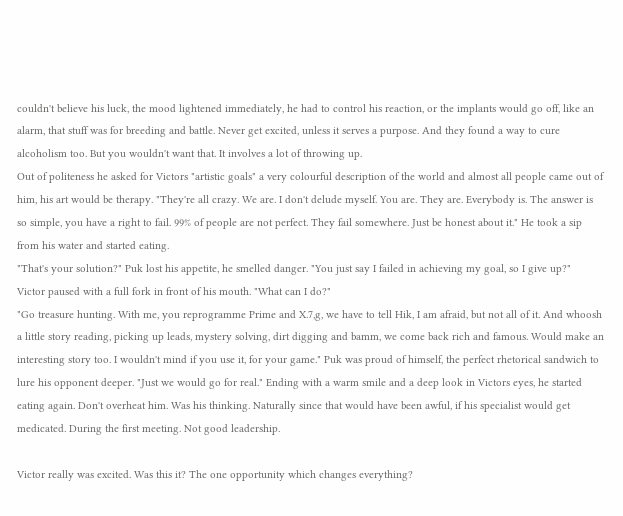couldn't believe his luck, the mood lightened immediately, he had to control his reaction, or the implants would go off, like an alarm, that stuff was for breeding and battle. Never get excited, unless it serves a purpose. And they found a way to cure alcoholism too. But you wouldn't want that. It involves a lot of throwing up.
Out of politeness he asked for Victors "artistic goals" a very colourful description of the world and almost all people came out of him, his art would be therapy. "They're all crazy. We are. I don't delude myself. You are. They are. Everybody is. The answer is so simple, you have a right to fail. 99% of people are not perfect. They fail somewhere. Just be honest about it." He took a sip from his water and started eating.
"That's your solution?" Puk lost his appetite, he smelled danger. "You just say I failed in achieving my goal, so I give up?"
Victor paused with a full fork in front of his mouth. "What can I do?"
"Go treasure hunting. With me, you reprogramme Prime and X.7,g, we have to tell Hik, I am afraid, but not all of it. And whoosh a little story reading, picking up leads, mystery solving, dirt digging and bamm, we come back rich and famous. Would make an interesting story too. I wouldn't mind if you use it, for your game." Puk was proud of himself, the perfect rhetorical sandwich to lure his opponent deeper. "Just we would go for real." Ending with a warm smile and a deep look in Victors eyes, he started eating again. Don't overheat him. Was his thinking. Naturally since that would have been awful, if his specialist would get medicated. During the first meeting. Not good leadership.

Victor really was excited. Was this it? The one opportunity which changes everything?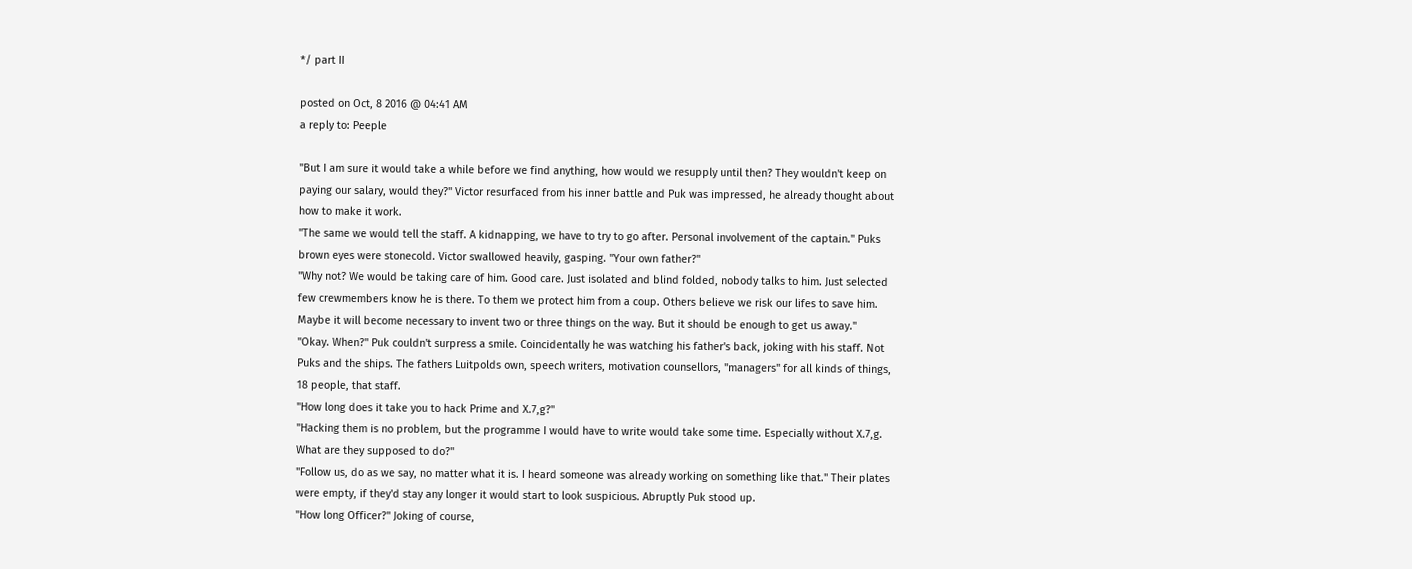*/ part II

posted on Oct, 8 2016 @ 04:41 AM
a reply to: Peeple

"But I am sure it would take a while before we find anything, how would we resupply until then? They wouldn't keep on paying our salary, would they?" Victor resurfaced from his inner battle and Puk was impressed, he already thought about how to make it work.
"The same we would tell the staff. A kidnapping, we have to try to go after. Personal involvement of the captain." Puks brown eyes were stonecold. Victor swallowed heavily, gasping. "Your own father?"
"Why not? We would be taking care of him. Good care. Just isolated and blind folded, nobody talks to him. Just selected few crewmembers know he is there. To them we protect him from a coup. Others believe we risk our lifes to save him. Maybe it will become necessary to invent two or three things on the way. But it should be enough to get us away."
"Okay. When?" Puk couldn't surpress a smile. Coincidentally he was watching his father's back, joking with his staff. Not Puks and the ships. The fathers Luitpolds own, speech writers, motivation counsellors, "managers" for all kinds of things, 18 people, that staff.
"How long does it take you to hack Prime and X.7,g?"
"Hacking them is no problem, but the programme I would have to write would take some time. Especially without X.7,g. What are they supposed to do?"
"Follow us, do as we say, no matter what it is. I heard someone was already working on something like that." Their plates were empty, if they'd stay any longer it would start to look suspicious. Abruptly Puk stood up.
"How long Officer?" Joking of course,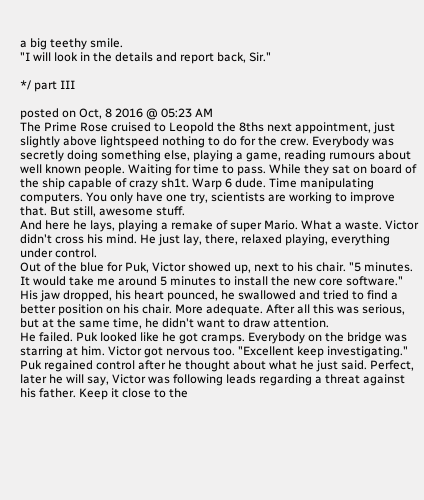a big teethy smile.
"I will look in the details and report back, Sir."

*/ part III

posted on Oct, 8 2016 @ 05:23 AM
The Prime Rose cruised to Leopold the 8ths next appointment, just slightly above lightspeed nothing to do for the crew. Everybody was secretly doing something else, playing a game, reading rumours about well known people. Waiting for time to pass. While they sat on board of the ship capable of crazy sh1t. Warp 6 dude. Time manipulating computers. You only have one try, scientists are working to improve that. But still, awesome stuff.
And here he lays, playing a remake of super Mario. What a waste. Victor didn't cross his mind. He just lay, there, relaxed playing, everything under control.
Out of the blue for Puk, Victor showed up, next to his chair. "5 minutes. It would take me around 5 minutes to install the new core software." His jaw dropped, his heart pounced, he swallowed and tried to find a better position on his chair. More adequate. After all this was serious, but at the same time, he didn't want to draw attention.
He failed. Puk looked like he got cramps. Everybody on the bridge was starring at him. Victor got nervous too. "Excellent keep investigating." Puk regained control after he thought about what he just said. Perfect, later he will say, Victor was following leads regarding a threat against his father. Keep it close to the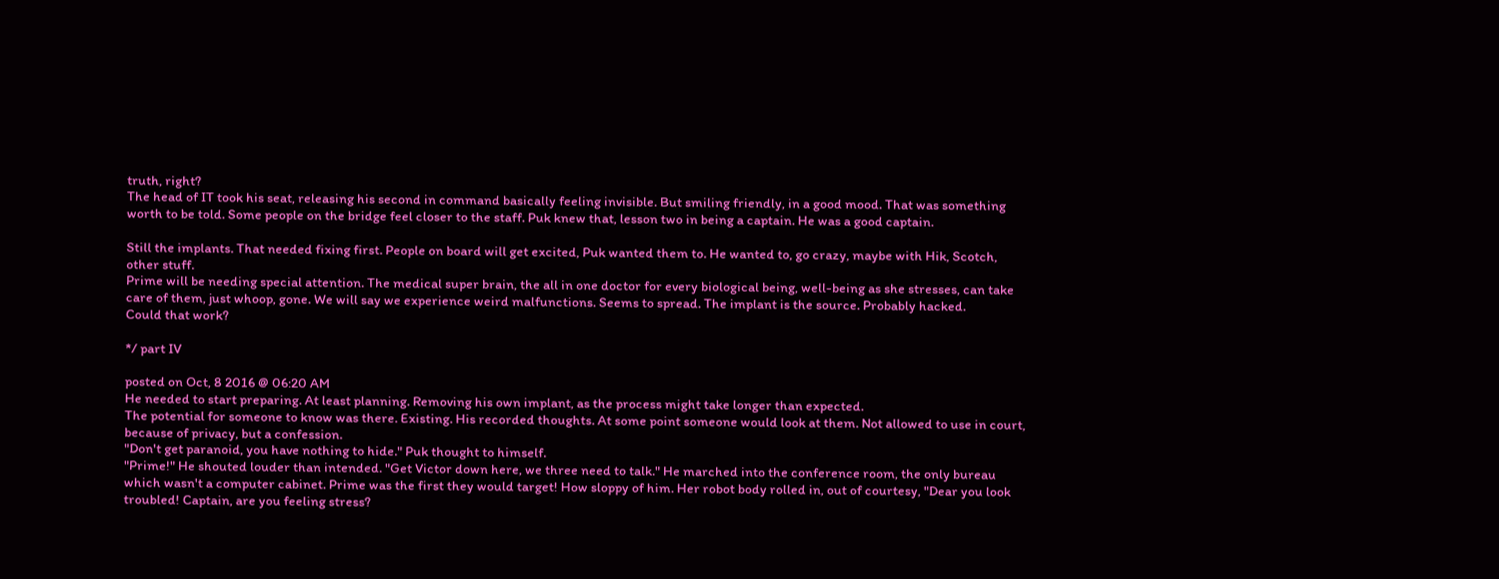truth, right?
The head of IT took his seat, releasing his second in command basically feeling invisible. But smiling friendly, in a good mood. That was something worth to be told. Some people on the bridge feel closer to the staff. Puk knew that, lesson two in being a captain. He was a good captain.

Still the implants. That needed fixing first. People on board will get excited, Puk wanted them to. He wanted to, go crazy, maybe with Hik, Scotch, other stuff.
Prime will be needing special attention. The medical super brain, the all in one doctor for every biological being, well-being as she stresses, can take care of them, just whoop, gone. We will say we experience weird malfunctions. Seems to spread. The implant is the source. Probably hacked.
Could that work?

*/ part IV

posted on Oct, 8 2016 @ 06:20 AM
He needed to start preparing. At least planning. Removing his own implant, as the process might take longer than expected.
The potential for someone to know was there. Existing. His recorded thoughts. At some point someone would look at them. Not allowed to use in court, because of privacy, but a confession.
"Don't get paranoid, you have nothing to hide." Puk thought to himself.
"Prime!" He shouted louder than intended. "Get Victor down here, we three need to talk." He marched into the conference room, the only bureau which wasn't a computer cabinet. Prime was the first they would target! How sloppy of him. Her robot body rolled in, out of courtesy, "Dear you look troubled! Captain, are you feeling stress?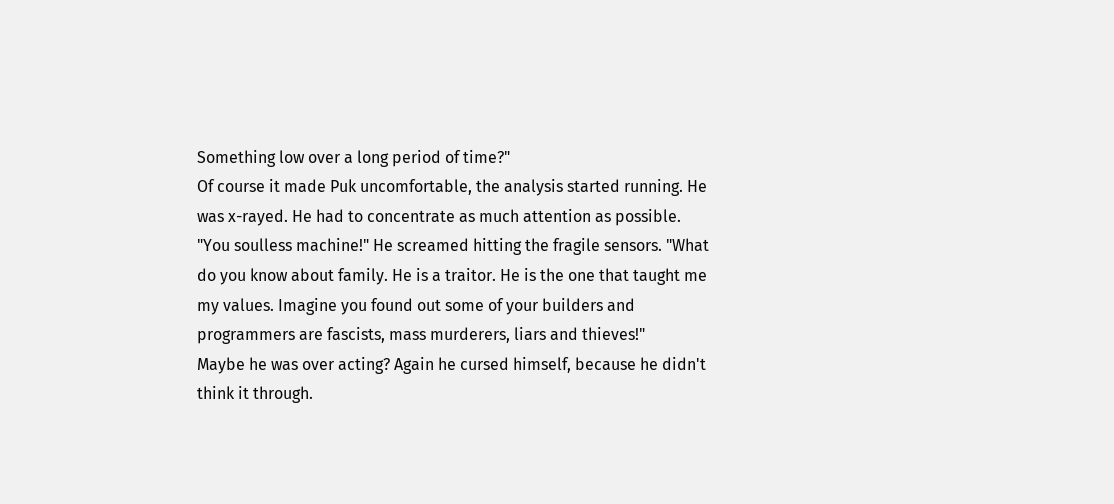Something low over a long period of time?"
Of course it made Puk uncomfortable, the analysis started running. He was x-rayed. He had to concentrate as much attention as possible. "You soulless machine!" He screamed hitting the fragile sensors. "What do you know about family. He is a traitor. He is the one that taught me my values. Imagine you found out some of your builders and programmers are fascists, mass murderers, liars and thieves!"
Maybe he was over acting? Again he cursed himself, because he didn't think it through.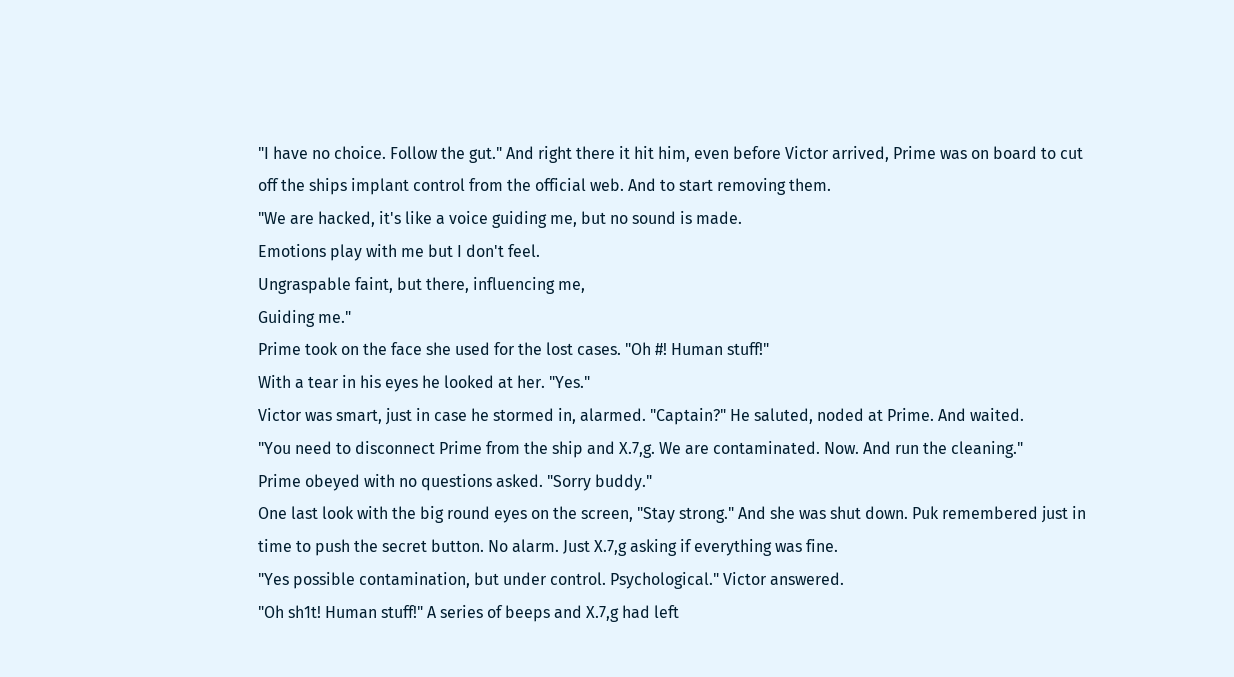"I have no choice. Follow the gut." And right there it hit him, even before Victor arrived, Prime was on board to cut off the ships implant control from the official web. And to start removing them.
"We are hacked, it's like a voice guiding me, but no sound is made.
Emotions play with me but I don't feel.
Ungraspable faint, but there, influencing me,
Guiding me."
Prime took on the face she used for the lost cases. "Oh #! Human stuff!"
With a tear in his eyes he looked at her. "Yes."
Victor was smart, just in case he stormed in, alarmed. "Captain?" He saluted, noded at Prime. And waited.
"You need to disconnect Prime from the ship and X.7,g. We are contaminated. Now. And run the cleaning."
Prime obeyed with no questions asked. "Sorry buddy."
One last look with the big round eyes on the screen, "Stay strong." And she was shut down. Puk remembered just in time to push the secret button. No alarm. Just X.7,g asking if everything was fine.
"Yes possible contamination, but under control. Psychological." Victor answered.
"Oh sh1t! Human stuff!" A series of beeps and X.7,g had left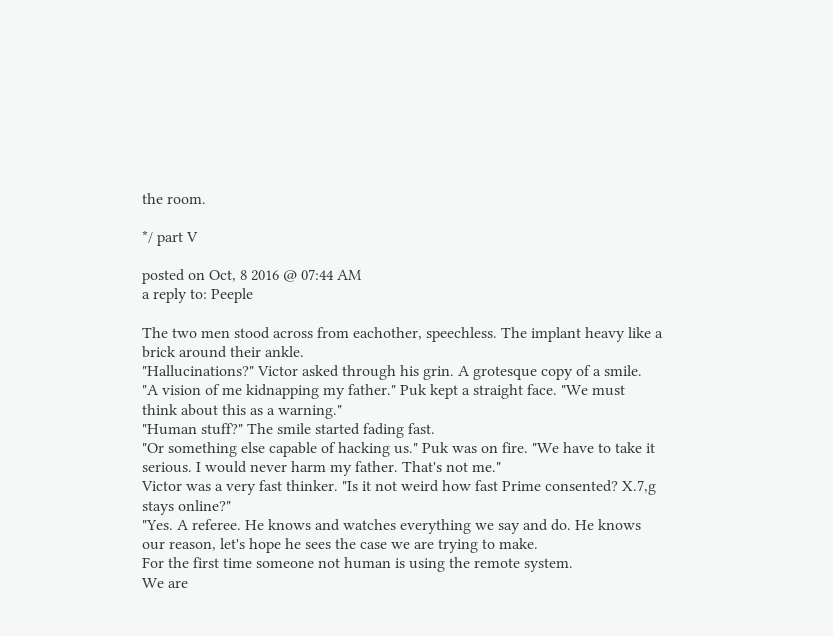the room.

*/ part V

posted on Oct, 8 2016 @ 07:44 AM
a reply to: Peeple

The two men stood across from eachother, speechless. The implant heavy like a brick around their ankle.
"Hallucinations?" Victor asked through his grin. A grotesque copy of a smile.
"A vision of me kidnapping my father." Puk kept a straight face. "We must think about this as a warning."
"Human stuff?" The smile started fading fast.
"Or something else capable of hacking us." Puk was on fire. "We have to take it serious. I would never harm my father. That's not me."
Victor was a very fast thinker. "Is it not weird how fast Prime consented? X.7,g stays online?"
"Yes. A referee. He knows and watches everything we say and do. He knows our reason, let's hope he sees the case we are trying to make.
For the first time someone not human is using the remote system.
We are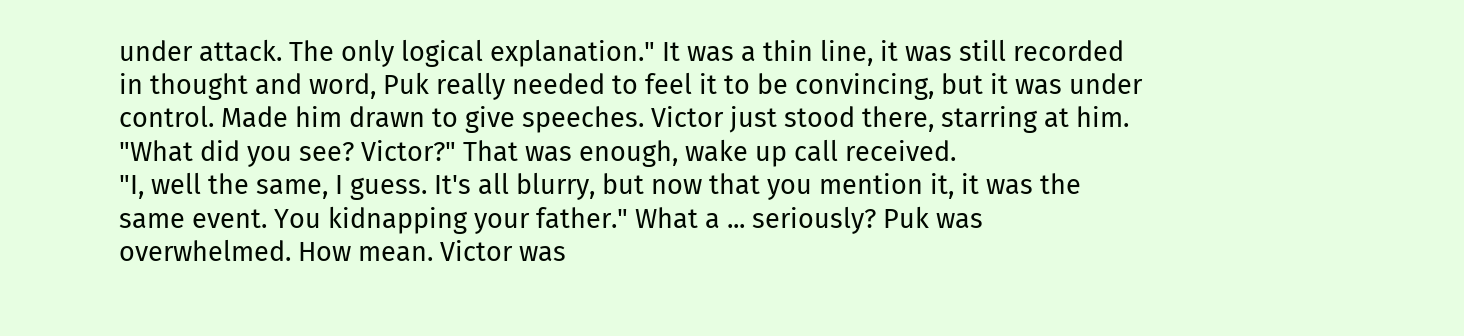under attack. The only logical explanation." It was a thin line, it was still recorded in thought and word, Puk really needed to feel it to be convincing, but it was under control. Made him drawn to give speeches. Victor just stood there, starring at him.
"What did you see? Victor?" That was enough, wake up call received.
"I, well the same, I guess. It's all blurry, but now that you mention it, it was the same event. You kidnapping your father." What a ... seriously? Puk was overwhelmed. How mean. Victor was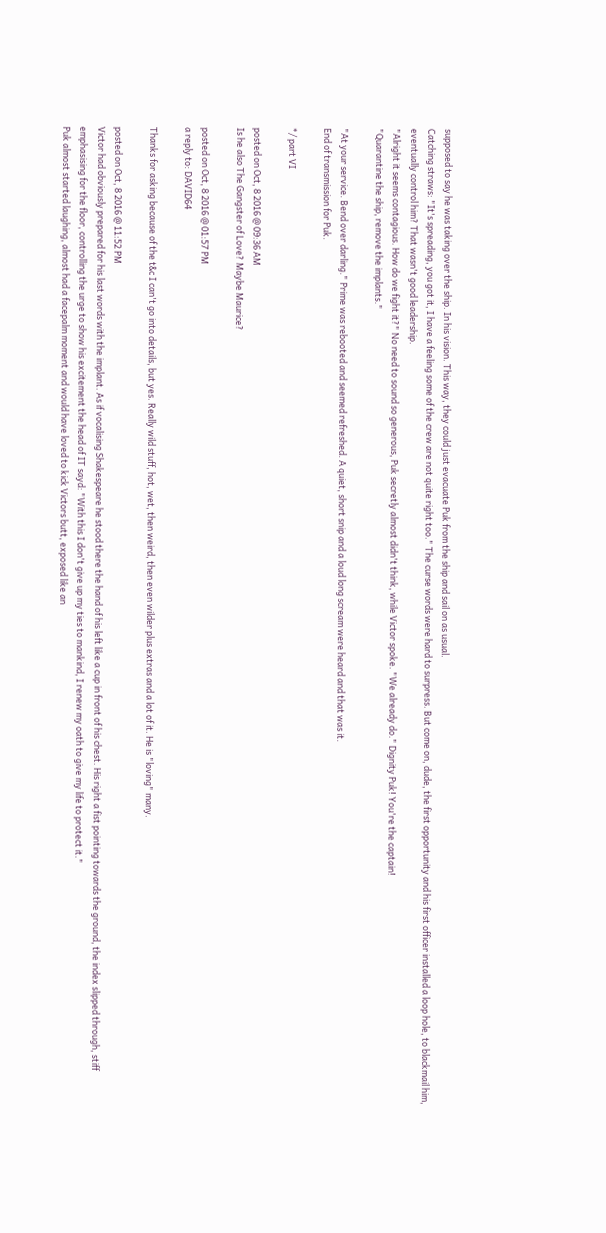supposed to say he was taking over the ship. In his vision. This way, they could just evacuate Puk from the ship and sail on as usual.
Catching straws: "It's spreading, you got it, I have a feeling some of the crew are not quite right too." The curse words were hard to surpress. But come on, dude, the first opportunity and his first officer installed a loop hole, to blackmail him, eventually control him? That wasn't good leadership.
"Alright it seems contagious. How do we fight it?" No need to sound so generous, Puk secretly almost didn't think, while Victor spoke. "We already do." Dignity Puk! You're the captain!
"Quarantine the ship, remove the implants."

"At your service. Bend over darling." Prime was rebooted and seemed refreshed. A quiet, short snip and a loud long scream were heard and that was it.
End of transmission for Puk.

*/ part VI

posted on Oct, 8 2016 @ 09:36 AM
Is he also The Gangster of Love? Maybe Maurice?

posted on Oct, 8 2016 @ 01:57 PM
a reply to: DAVID64

Thanks for asking because of the t&c I can't go into details, but yes. Really wild stuff, hot, wet, then weird, then even wilder plus extras and a lot of it. He is "loving" many.

posted on Oct, 8 2016 @ 11:52 PM
Victor had obviously prepared for his last words with the implant. As if vocalising Shakespeare he stood there the hand of his left like a cup in front of his chest. His right a fist pointing towards the ground, the index slipped through, stiff emphasising for the floor, controlling the urge to show his excitement the head of IT sayd: "With this I don't give up my ties to mankind, I renew my oath to give my life to protect it."
Puk almost started laughing, almost had a facepalm moment and would have loved to kick Victors butt, exposed like an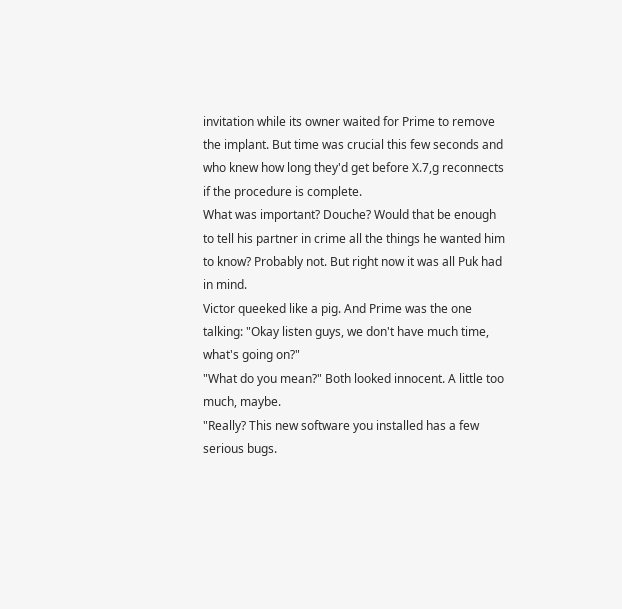invitation while its owner waited for Prime to remove the implant. But time was crucial this few seconds and who knew how long they'd get before X.7,g reconnects if the procedure is complete.
What was important? Douche? Would that be enough to tell his partner in crime all the things he wanted him to know? Probably not. But right now it was all Puk had in mind.
Victor queeked like a pig. And Prime was the one talking: "Okay listen guys, we don't have much time, what's going on?"
"What do you mean?" Both looked innocent. A little too much, maybe.
"Really? This new software you installed has a few serious bugs.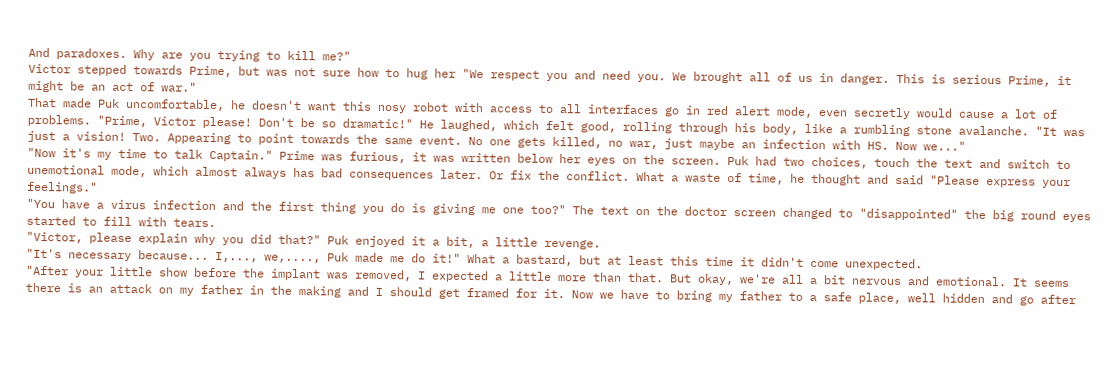And paradoxes. Why are you trying to kill me?"
Victor stepped towards Prime, but was not sure how to hug her "We respect you and need you. We brought all of us in danger. This is serious Prime, it might be an act of war."
That made Puk uncomfortable, he doesn't want this nosy robot with access to all interfaces go in red alert mode, even secretly would cause a lot of problems. "Prime, Victor please! Don't be so dramatic!" He laughed, which felt good, rolling through his body, like a rumbling stone avalanche. "It was just a vision! Two. Appearing to point towards the same event. No one gets killed, no war, just maybe an infection with HS. Now we..."
"Now it's my time to talk Captain." Prime was furious, it was written below her eyes on the screen. Puk had two choices, touch the text and switch to unemotional mode, which almost always has bad consequences later. Or fix the conflict. What a waste of time, he thought and said "Please express your feelings."
"You have a virus infection and the first thing you do is giving me one too?" The text on the doctor screen changed to "disappointed" the big round eyes started to fill with tears.
"Victor, please explain why you did that?" Puk enjoyed it a bit, a little revenge.
"It's necessary because... I,..., we,...., Puk made me do it!" What a bastard, but at least this time it didn't come unexpected.
"After your little show before the implant was removed, I expected a little more than that. But okay, we're all a bit nervous and emotional. It seems there is an attack on my father in the making and I should get framed for it. Now we have to bring my father to a safe place, well hidden and go after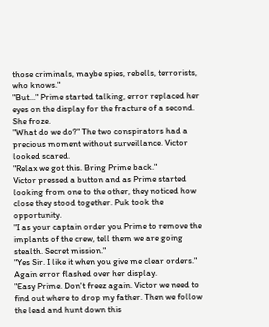those criminals, maybe spies, rebells, terrorists, who knows."
"But..." Prime started talking, error replaced her eyes on the display for the fracture of a second. She froze.
"What do we do?" The two conspirators had a precious moment without surveillance. Victor looked scared.
"Relax we got this. Bring Prime back."
Victor pressed a button and as Prime started looking from one to the other, they noticed how close they stood together. Puk took the opportunity.
"I as your captain order you Prime to remove the implants of the crew, tell them we are going stealth. Secret mission."
"Yes Sir. I like it when you give me clear orders." Again error flashed over her display.
"Easy Prime. Don't freez again. Victor we need to find out where to drop my father. Then we follow the lead and hunt down this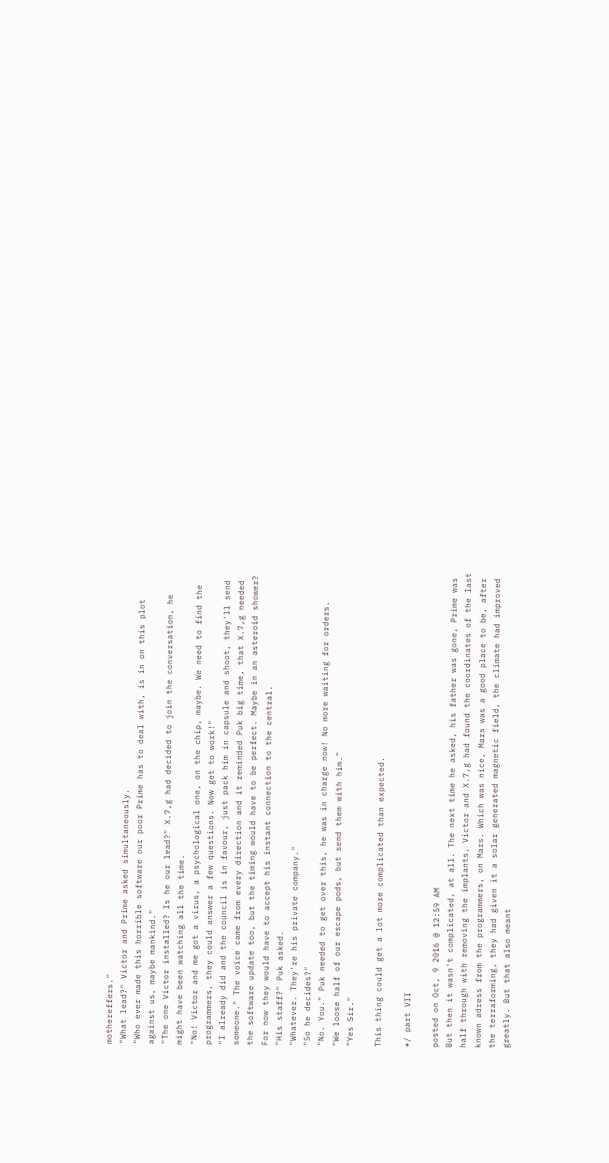mothereffers."
"What lead?" Victor and Prime asked simultaneously.
"Who ever made this horrible software our poor Prime has to deal with, is in on this plot against us, maybe mankind."
"The one Victor installed? Is he our lead?" X.7,g had decided to join the conversation, he might have been watching all the time.
"No! Victor and me got a virus, a psychological one, on the chip, maybe. We need to find the programmers, they could answer a few questions. Now get to work!"
"I already did and the council is in favour, just pack him in capsule and shoot, they'll send someone." The voice came from every direction and it reminded Puk big time, that X.7,g needed the software update too, but the timing would have to be perfect. Maybe in an asteroid shower? For now they would have to accept his instant connection to the central.
"His staff?" Puk asked.
"Whatever. They're his private company."
"So he decides?"
"No. You." Puk needed to get over this, he was in charge now! No more waiting for orders.
"We loose half of our escape pods, but send them with him."
"Yes Sir."

This thing could get a lot more complicated than expected.

*/ part VII

posted on Oct, 9 2016 @ 12:59 AM
But then it wasn't complicated, at all. The next time he asked, his father was gone, Prime was half through with removing the implants, Victor and X.7,g had found the coordinates of the last known adress from the programmers, on Mars. Which was nice, Mars was a good place to be, after the terraforming, they had given it a solar generated magnetic field, the climate had improved greatly. But that also meant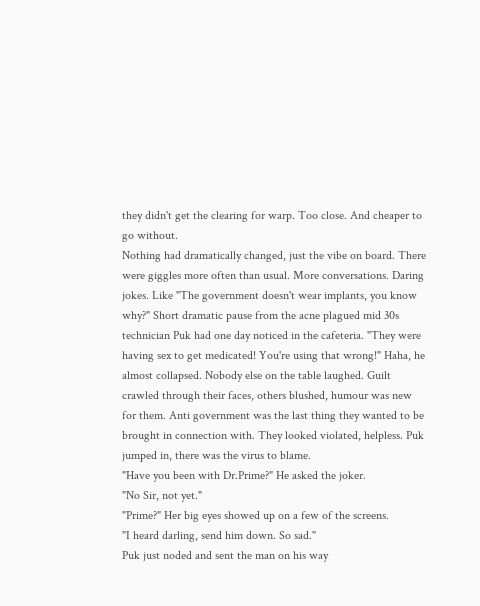they didn't get the clearing for warp. Too close. And cheaper to go without.
Nothing had dramatically changed, just the vibe on board. There were giggles more often than usual. More conversations. Daring jokes. Like "The government doesn't wear implants, you know why?" Short dramatic pause from the acne plagued mid 30s technician Puk had one day noticed in the cafeteria. "They were having sex to get medicated! You're using that wrong!" Haha, he almost collapsed. Nobody else on the table laughed. Guilt crawled through their faces, others blushed, humour was new for them. Anti government was the last thing they wanted to be brought in connection with. They looked violated, helpless. Puk jumped in, there was the virus to blame.
"Have you been with Dr.Prime?" He asked the joker.
"No Sir, not yet."
"Prime?" Her big eyes showed up on a few of the screens.
"I heard darling, send him down. So sad."
Puk just noded and sent the man on his way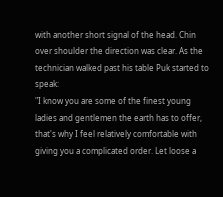with another short signal of the head. Chin over shoulder the direction was clear. As the technician walked past his table Puk started to speak:
"I know you are some of the finest young ladies and gentlemen the earth has to offer, that's why I feel relatively comfortable with giving you a complicated order. Let loose a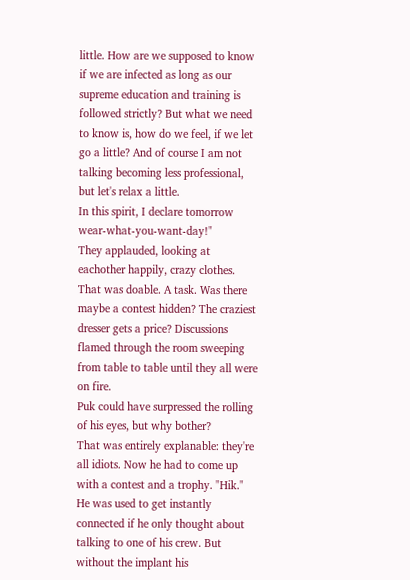little. How are we supposed to know if we are infected as long as our supreme education and training is followed strictly? But what we need to know is, how do we feel, if we let go a little? And of course I am not talking becoming less professional, but let's relax a little.
In this spirit, I declare tomorrow wear-what-you-want-day!"
They applauded, looking at eachother happily, crazy clothes. That was doable. A task. Was there maybe a contest hidden? The craziest dresser gets a price? Discussions flamed through the room sweeping from table to table until they all were on fire.
Puk could have surpressed the rolling of his eyes, but why bother?
That was entirely explanable: they're all idiots. Now he had to come up with a contest and a trophy. "Hik." He was used to get instantly connected if he only thought about talking to one of his crew. But without the implant his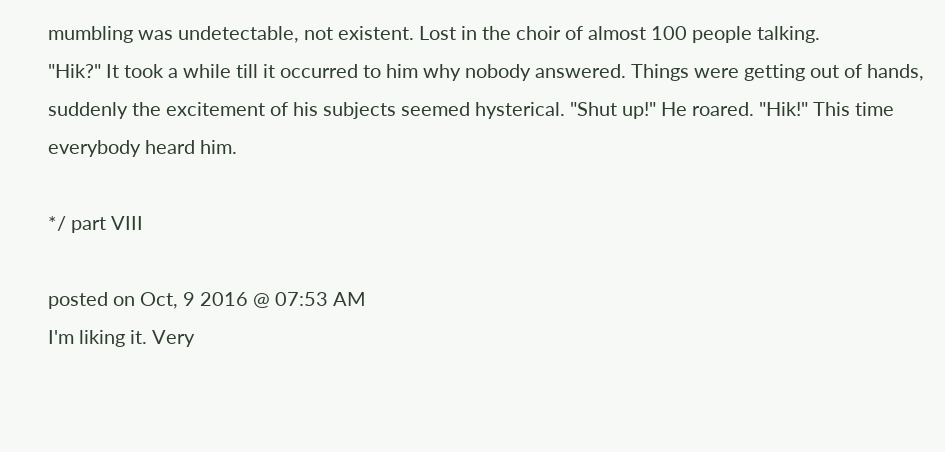mumbling was undetectable, not existent. Lost in the choir of almost 100 people talking.
"Hik?" It took a while till it occurred to him why nobody answered. Things were getting out of hands, suddenly the excitement of his subjects seemed hysterical. "Shut up!" He roared. "Hik!" This time everybody heard him.

*/ part VIII

posted on Oct, 9 2016 @ 07:53 AM
I'm liking it. Very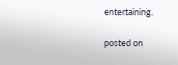entertaining.

posted on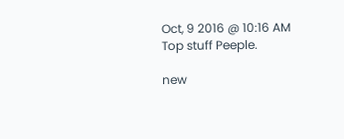Oct, 9 2016 @ 10:16 AM
Top stuff Peeple.

new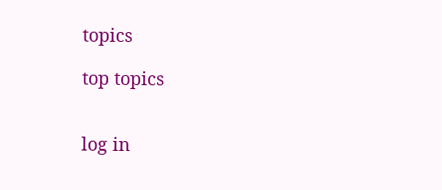topics

top topics


log in